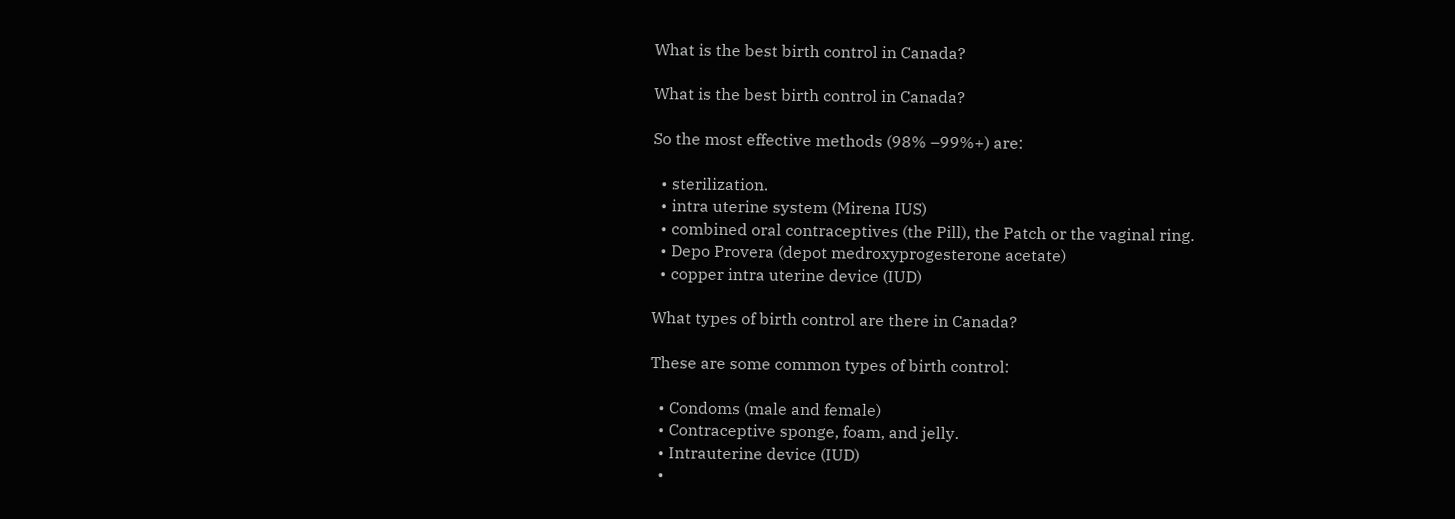What is the best birth control in Canada?

What is the best birth control in Canada?

So the most effective methods (98% –99%+) are:

  • sterilization.
  • intra uterine system (Mirena IUS)
  • combined oral contraceptives (the Pill), the Patch or the vaginal ring.
  • Depo Provera (depot medroxyprogesterone acetate)
  • copper intra uterine device (IUD)

What types of birth control are there in Canada?

These are some common types of birth control:

  • Condoms (male and female)
  • Contraceptive sponge, foam, and jelly.
  • Intrauterine device (IUD)
  •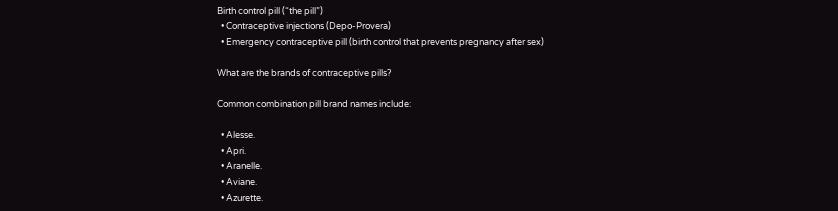Birth control pill (“the pill”)
  • Contraceptive injections (Depo-Provera)
  • Emergency contraceptive pill (birth control that prevents pregnancy after sex)

What are the brands of contraceptive pills?

Common combination pill brand names include:

  • Alesse.
  • Apri.
  • Aranelle.
  • Aviane.
  • Azurette.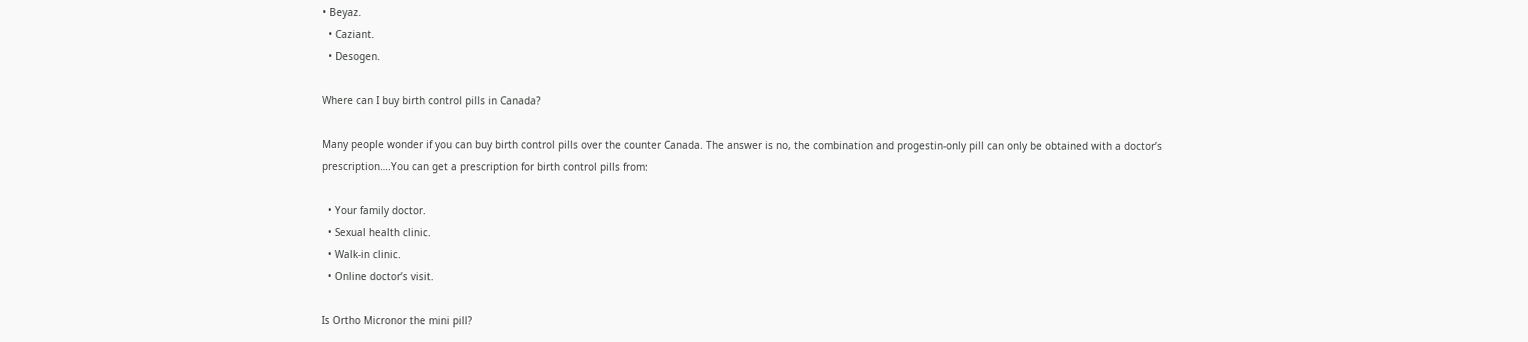• Beyaz.
  • Caziant.
  • Desogen.

Where can I buy birth control pills in Canada?

Many people wonder if you can buy birth control pills over the counter Canada. The answer is no, the combination and progestin-only pill can only be obtained with a doctor’s prescription….You can get a prescription for birth control pills from:

  • Your family doctor.
  • Sexual health clinic.
  • Walk-in clinic.
  • Online doctor’s visit.

Is Ortho Micronor the mini pill?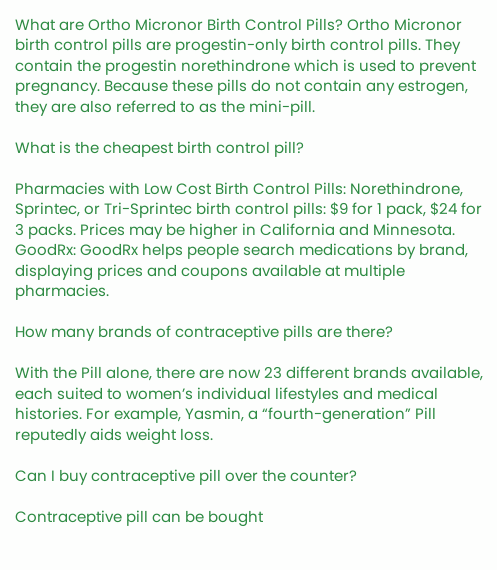What are Ortho Micronor Birth Control Pills? Ortho Micronor birth control pills are progestin-only birth control pills. They contain the progestin norethindrone which is used to prevent pregnancy. Because these pills do not contain any estrogen, they are also referred to as the mini-pill.

What is the cheapest birth control pill?

Pharmacies with Low Cost Birth Control Pills: Norethindrone, Sprintec, or Tri-Sprintec birth control pills: $9 for 1 pack, $24 for 3 packs. Prices may be higher in California and Minnesota. GoodRx: GoodRx helps people search medications by brand, displaying prices and coupons available at multiple pharmacies.

How many brands of contraceptive pills are there?

With the Pill alone, there are now 23 different brands available, each suited to women’s individual lifestyles and medical histories. For example, Yasmin, a “fourth-generation” Pill reputedly aids weight loss.

Can I buy contraceptive pill over the counter?

Contraceptive pill can be bought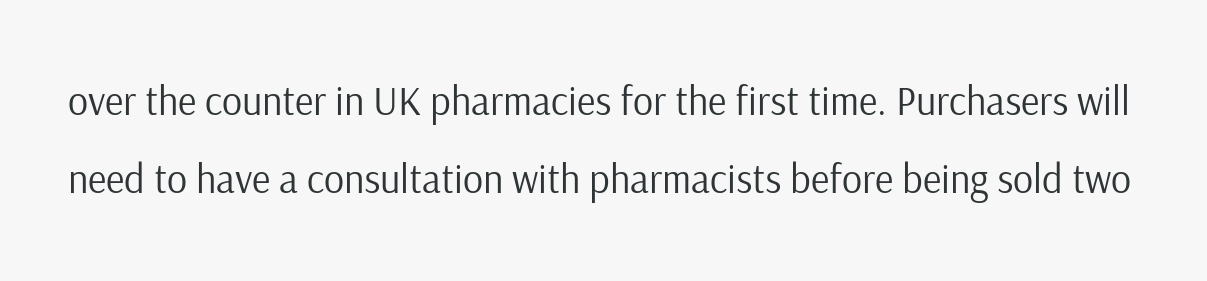over the counter in UK pharmacies for the first time. Purchasers will need to have a consultation with pharmacists before being sold two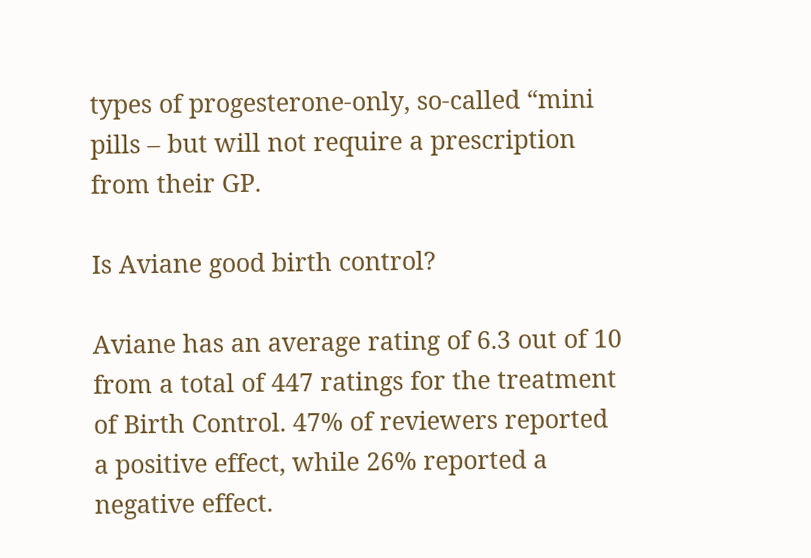types of progesterone-only, so-called “mini pills – but will not require a prescription from their GP.

Is Aviane good birth control?

Aviane has an average rating of 6.3 out of 10 from a total of 447 ratings for the treatment of Birth Control. 47% of reviewers reported a positive effect, while 26% reported a negative effect.